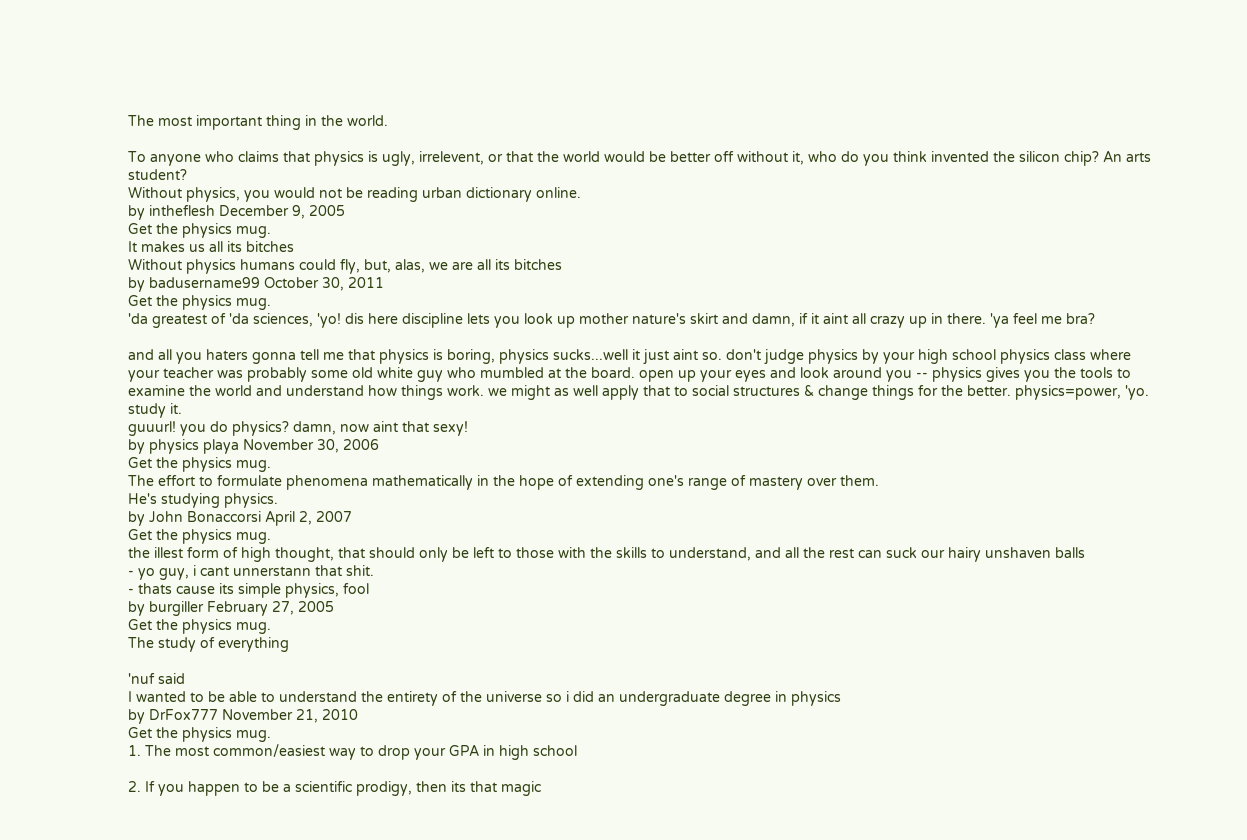The most important thing in the world.

To anyone who claims that physics is ugly, irrelevent, or that the world would be better off without it, who do you think invented the silicon chip? An arts student?
Without physics, you would not be reading urban dictionary online.
by intheflesh December 9, 2005
Get the physics mug.
It makes us all its bitches
Without physics humans could fly, but, alas, we are all its bitches
by badusername99 October 30, 2011
Get the physics mug.
'da greatest of 'da sciences, 'yo! dis here discipline lets you look up mother nature's skirt and damn, if it aint all crazy up in there. 'ya feel me bra?

and all you haters gonna tell me that physics is boring, physics sucks...well it just aint so. don't judge physics by your high school physics class where your teacher was probably some old white guy who mumbled at the board. open up your eyes and look around you -- physics gives you the tools to examine the world and understand how things work. we might as well apply that to social structures & change things for the better. physics=power, 'yo. study it.
guuurl! you do physics? damn, now aint that sexy!
by physics playa November 30, 2006
Get the physics mug.
The effort to formulate phenomena mathematically in the hope of extending one's range of mastery over them.
He's studying physics.
by John Bonaccorsi April 2, 2007
Get the physics mug.
the illest form of high thought, that should only be left to those with the skills to understand, and all the rest can suck our hairy unshaven balls
- yo guy, i cant unnerstann that shit.
- thats cause its simple physics, fool
by burgiller February 27, 2005
Get the physics mug.
The study of everything

'nuf said
I wanted to be able to understand the entirety of the universe so i did an undergraduate degree in physics
by DrFox777 November 21, 2010
Get the physics mug.
1. The most common/easiest way to drop your GPA in high school

2. If you happen to be a scientific prodigy, then its that magic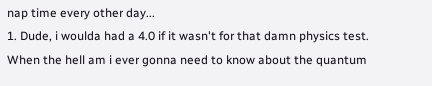nap time every other day...
1. Dude, i woulda had a 4.0 if it wasn't for that damn physics test. When the hell am i ever gonna need to know about the quantum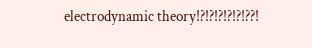electrodynamic theory!?!?!?!?!?!??!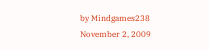by Mindgames238 November 2, 2009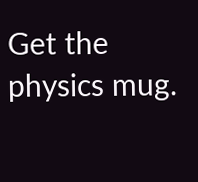Get the physics mug.